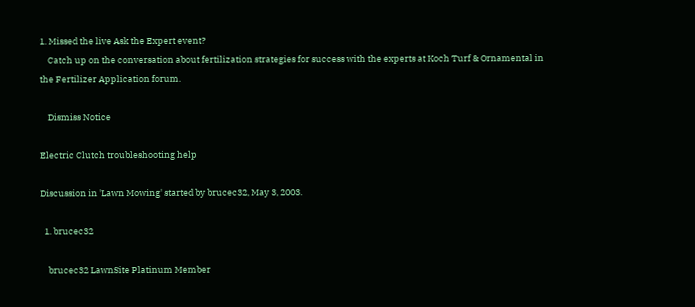1. Missed the live Ask the Expert event?
    Catch up on the conversation about fertilization strategies for success with the experts at Koch Turf & Ornamental in the Fertilizer Application forum.

    Dismiss Notice

Electric Clutch troubleshooting help

Discussion in 'Lawn Mowing' started by brucec32, May 3, 2003.

  1. brucec32

    brucec32 LawnSite Platinum Member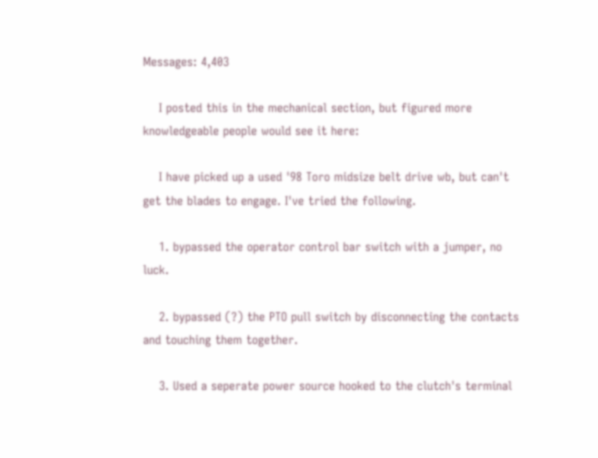Messages: 4,403

    I posted this in the mechanical section, but figured more knowledgeable people would see it here:

    I have picked up a used '98 Toro midsize belt drive wb, but can't get the blades to engage. I've tried the following.

    1. bypassed the operator control bar switch with a jumper, no luck.

    2. bypassed (?) the PTO pull switch by disconnecting the contacts and touching them together.

    3. Used a seperate power source hooked to the clutch's terminal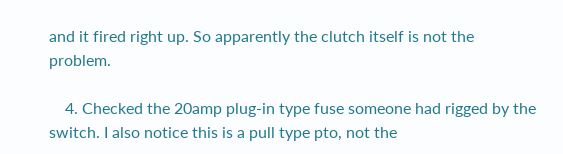and it fired right up. So apparently the clutch itself is not the problem.

    4. Checked the 20amp plug-in type fuse someone had rigged by the switch. I also notice this is a pull type pto, not the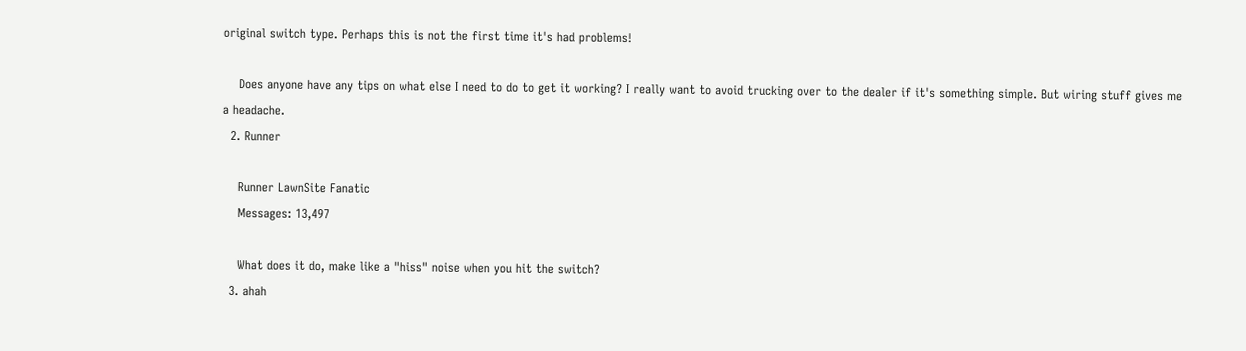original switch type. Perhaps this is not the first time it's had problems!

    Does anyone have any tips on what else I need to do to get it working? I really want to avoid trucking over to the dealer if it's something simple. But wiring stuff gives me a headache.
  2. Runner

    Runner LawnSite Fanatic
    Messages: 13,497

    What does it do, make like a "hiss" noise when you hit the switch?
  3. ahah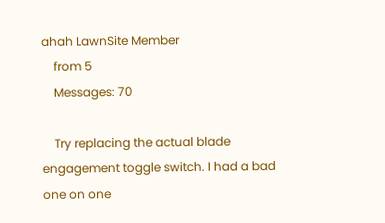ahah LawnSite Member
    from 5
    Messages: 70

    Try replacing the actual blade engagement toggle switch. I had a bad one on one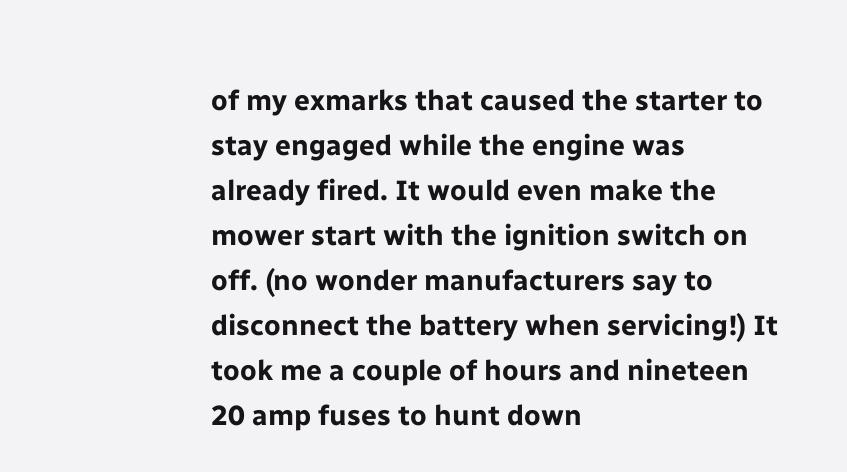of my exmarks that caused the starter to stay engaged while the engine was already fired. It would even make the mower start with the ignition switch on off. (no wonder manufacturers say to disconnect the battery when servicing!) It took me a couple of hours and nineteen 20 amp fuses to hunt down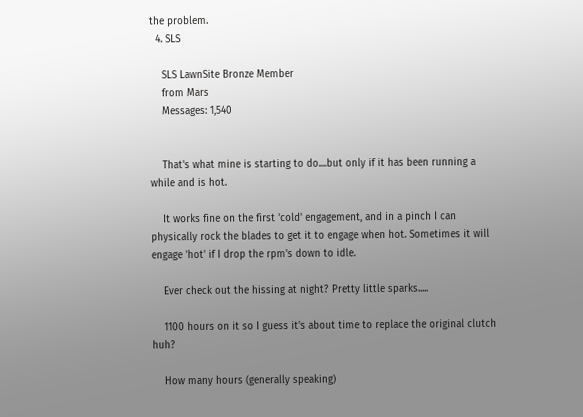the problem.
  4. SLS

    SLS LawnSite Bronze Member
    from Mars
    Messages: 1,540


    That's what mine is starting to do....but only if it has been running a while and is hot.

    It works fine on the first 'cold' engagement, and in a pinch I can physically rock the blades to get it to engage when hot. Sometimes it will engage 'hot' if I drop the rpm's down to idle.

    Ever check out the hissing at night? Pretty little sparks.....

    1100 hours on it so I guess it's about time to replace the original clutch huh?

    How many hours (generally speaking)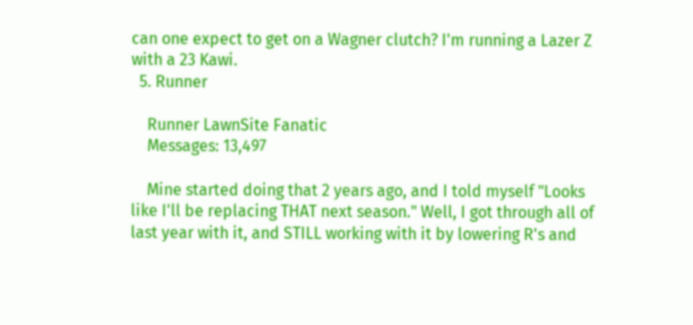can one expect to get on a Wagner clutch? I'm running a Lazer Z with a 23 Kawi.
  5. Runner

    Runner LawnSite Fanatic
    Messages: 13,497

    Mine started doing that 2 years ago, and I told myself "Looks like I'll be replacing THAT next season." Well, I got through all of last year with it, and STILL working with it by lowering R's and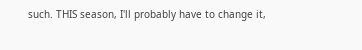such. THIS season, I'll probably have to change it,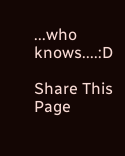...who knows....:D

Share This Page